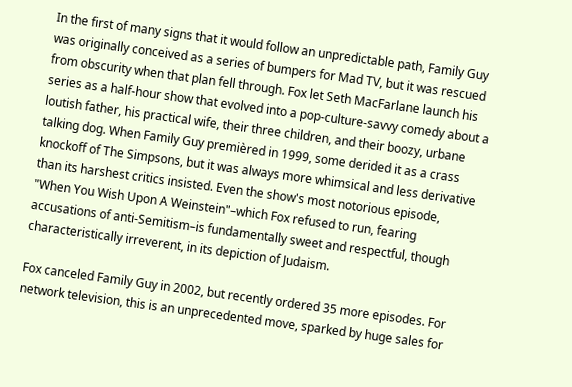In the first of many signs that it would follow an unpredictable path, Family Guy was originally conceived as a series of bumpers for Mad TV, but it was rescued from obscurity when that plan fell through. Fox let Seth MacFarlane launch his series as a half-hour show that evolved into a pop-culture-savvy comedy about a loutish father, his practical wife, their three children, and their boozy, urbane talking dog. When Family Guy premièred in 1999, some derided it as a crass knockoff of The Simpsons, but it was always more whimsical and less derivative than its harshest critics insisted. Even the show's most notorious episode, "When You Wish Upon A Weinstein"–which Fox refused to run, fearing accusations of anti-Semitism–is fundamentally sweet and respectful, though characteristically irreverent, in its depiction of Judaism.

Fox canceled Family Guy in 2002, but recently ordered 35 more episodes. For network television, this is an unprecedented move, sparked by huge sales for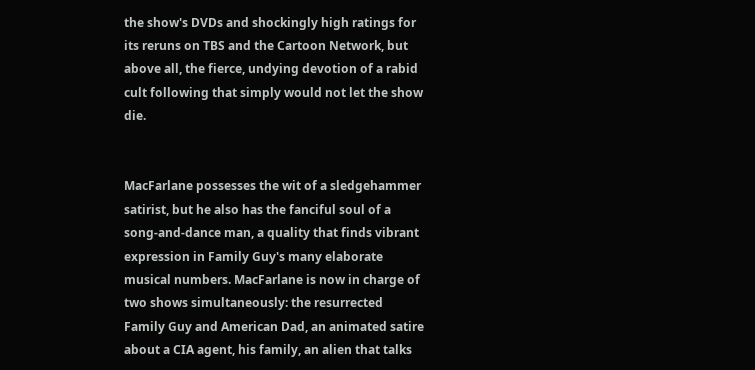the show's DVDs and shockingly high ratings for its reruns on TBS and the Cartoon Network, but above all, the fierce, undying devotion of a rabid cult following that simply would not let the show die.


MacFarlane possesses the wit of a sledgehammer satirist, but he also has the fanciful soul of a song-and-dance man, a quality that finds vibrant expression in Family Guy's many elaborate musical numbers. MacFarlane is now in charge of two shows simultaneously: the resurrected Family Guy and American Dad, an animated satire about a CIA agent, his family, an alien that talks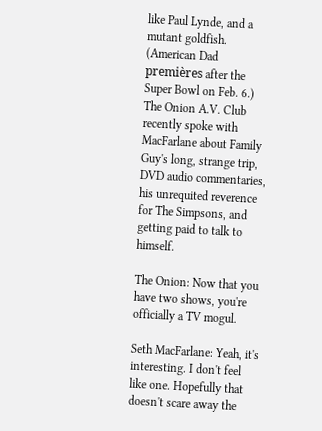like Paul Lynde, and a mutant goldfish. (American Dad premières after the Super Bowl on Feb. 6.) The Onion A.V. Club recently spoke with MacFarlane about Family Guy's long, strange trip, DVD audio commentaries, his unrequited reverence for The Simpsons, and getting paid to talk to himself.

The Onion: Now that you have two shows, you're officially a TV mogul.

Seth MacFarlane: Yeah, it's interesting. I don't feel like one. Hopefully that doesn't scare away the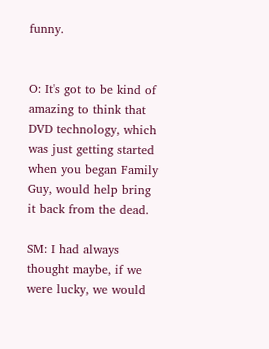funny.


O: It's got to be kind of amazing to think that DVD technology, which was just getting started when you began Family Guy, would help bring it back from the dead.

SM: I had always thought maybe, if we were lucky, we would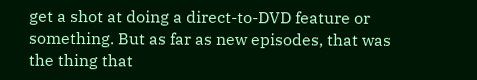get a shot at doing a direct-to-DVD feature or something. But as far as new episodes, that was the thing that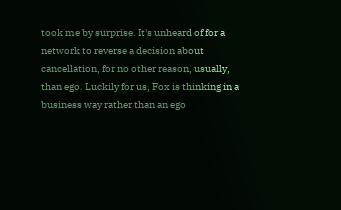took me by surprise. It's unheard of for a network to reverse a decision about cancellation, for no other reason, usually, than ego. Luckily for us, Fox is thinking in a business way rather than an ego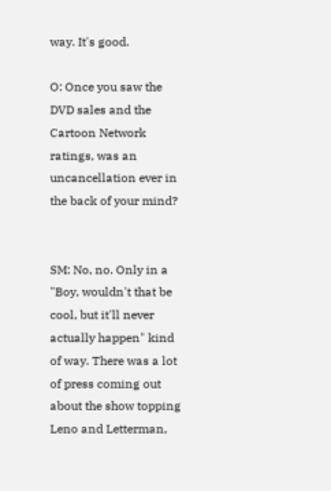way. It's good.

O: Once you saw the DVD sales and the Cartoon Network ratings, was an uncancellation ever in the back of your mind?


SM: No, no. Only in a "Boy, wouldn't that be cool, but it'll never actually happen" kind of way. There was a lot of press coming out about the show topping Leno and Letterman,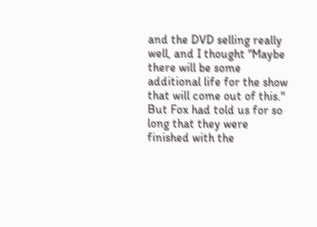and the DVD selling really well, and I thought "Maybe there will be some additional life for the show that will come out of this." But Fox had told us for so long that they were finished with the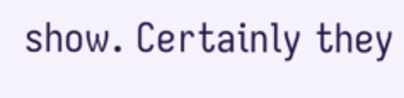show. Certainly they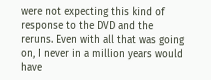were not expecting this kind of response to the DVD and the reruns. Even with all that was going on, I never in a million years would have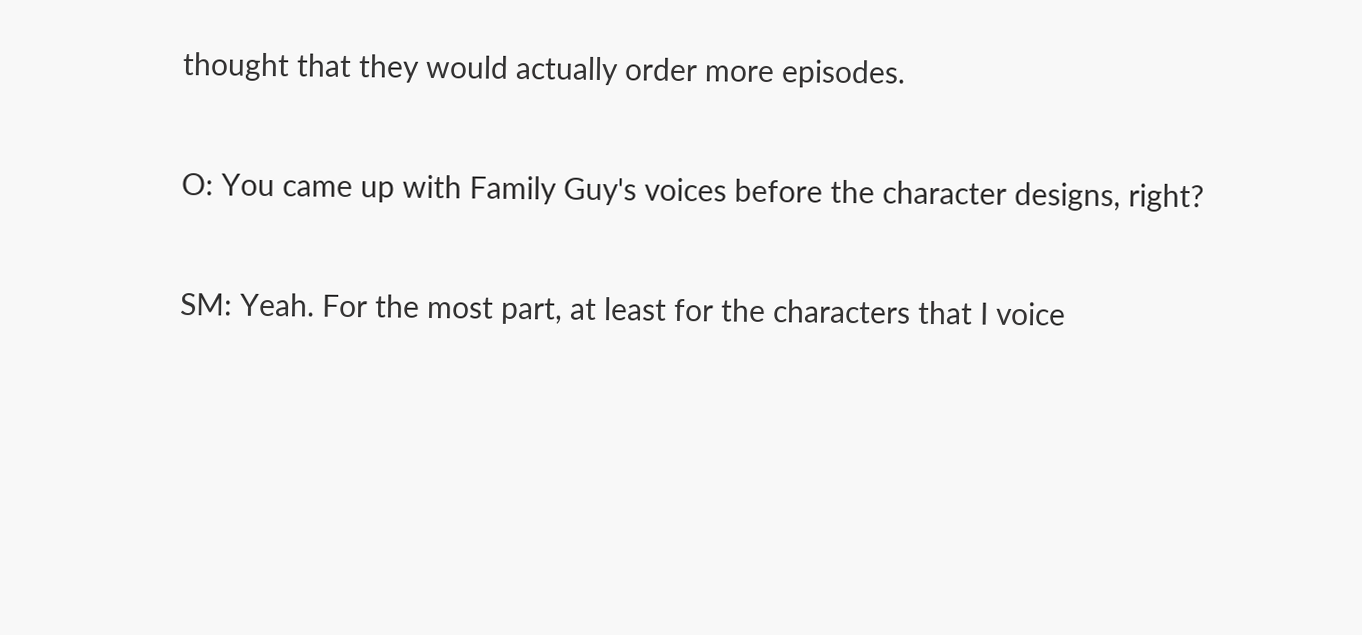thought that they would actually order more episodes.

O: You came up with Family Guy's voices before the character designs, right?

SM: Yeah. For the most part, at least for the characters that I voice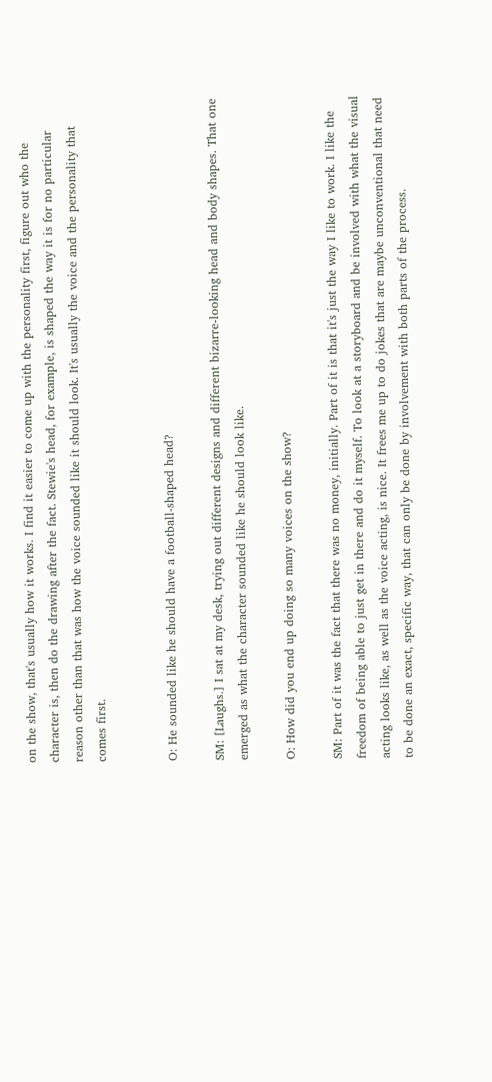on the show, that's usually how it works. I find it easier to come up with the personality first, figure out who the character is, then do the drawing after the fact. Stewie's head, for example, is shaped the way it is for no particular reason other than that was how the voice sounded like it should look. It's usually the voice and the personality that comes first.


O: He sounded like he should have a football-shaped head?

SM: [Laughs.] I sat at my desk, trying out different designs and different bizarre-looking head and body shapes. That one emerged as what the character sounded like he should look like.

O: How did you end up doing so many voices on the show?

SM: Part of it was the fact that there was no money, initially. Part of it is that it's just the way I like to work. I like the freedom of being able to just get in there and do it myself. To look at a storyboard and be involved with what the visual acting looks like, as well as the voice acting, is nice. It frees me up to do jokes that are maybe unconventional that need to be done an exact, specific way, that can only be done by involvement with both parts of the process.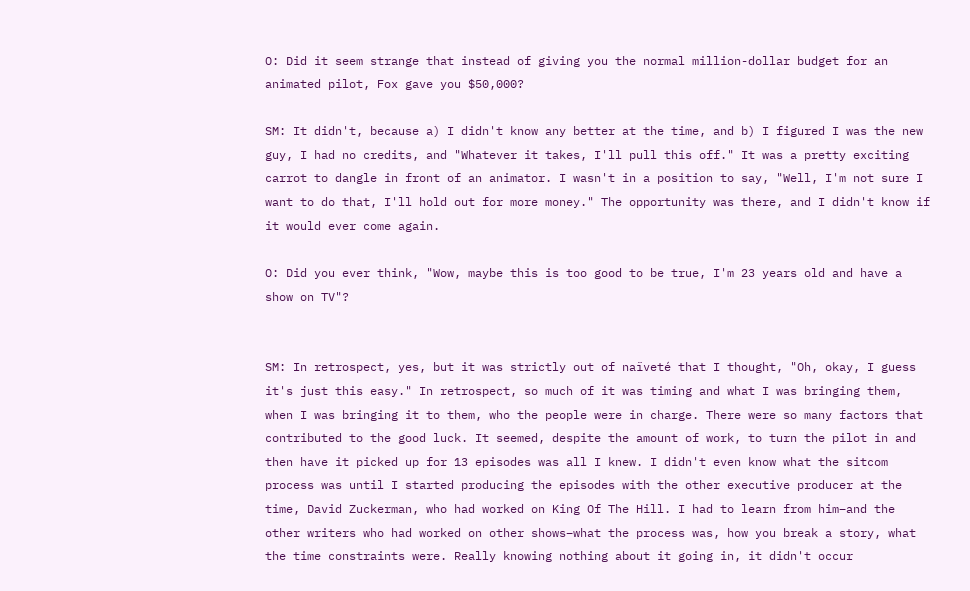O: Did it seem strange that instead of giving you the normal million-dollar budget for an animated pilot, Fox gave you $50,000?

SM: It didn't, because a) I didn't know any better at the time, and b) I figured I was the new guy, I had no credits, and "Whatever it takes, I'll pull this off." It was a pretty exciting carrot to dangle in front of an animator. I wasn't in a position to say, "Well, I'm not sure I want to do that, I'll hold out for more money." The opportunity was there, and I didn't know if it would ever come again.

O: Did you ever think, "Wow, maybe this is too good to be true, I'm 23 years old and have a show on TV"?


SM: In retrospect, yes, but it was strictly out of naïveté that I thought, "Oh, okay, I guess it's just this easy." In retrospect, so much of it was timing and what I was bringing them, when I was bringing it to them, who the people were in charge. There were so many factors that contributed to the good luck. It seemed, despite the amount of work, to turn the pilot in and then have it picked up for 13 episodes was all I knew. I didn't even know what the sitcom process was until I started producing the episodes with the other executive producer at the time, David Zuckerman, who had worked on King Of The Hill. I had to learn from him–and the other writers who had worked on other shows–what the process was, how you break a story, what the time constraints were. Really knowing nothing about it going in, it didn't occur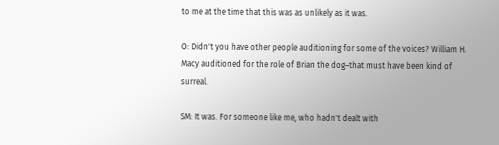to me at the time that this was as unlikely as it was.

O: Didn't you have other people auditioning for some of the voices? William H. Macy auditioned for the role of Brian the dog–that must have been kind of surreal.

SM: It was. For someone like me, who hadn't dealt with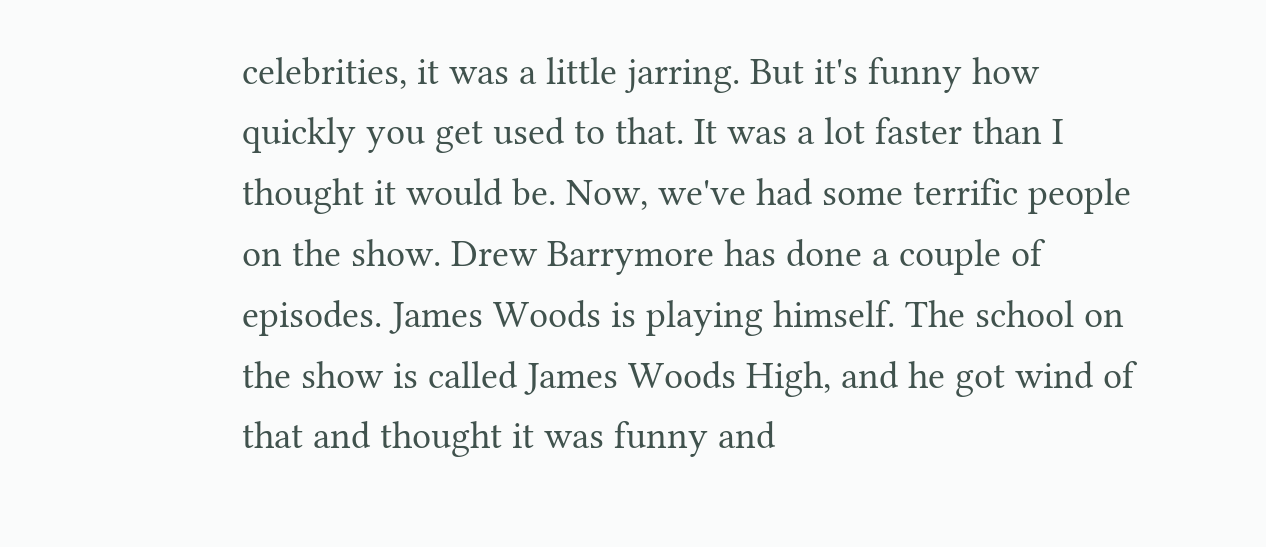celebrities, it was a little jarring. But it's funny how quickly you get used to that. It was a lot faster than I thought it would be. Now, we've had some terrific people on the show. Drew Barrymore has done a couple of episodes. James Woods is playing himself. The school on the show is called James Woods High, and he got wind of that and thought it was funny and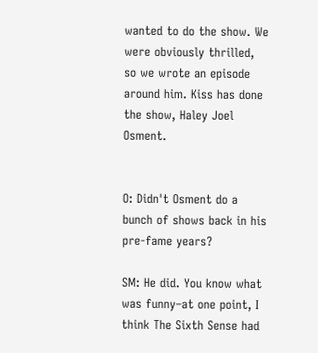wanted to do the show. We were obviously thrilled, so we wrote an episode around him. Kiss has done the show, Haley Joel Osment.


O: Didn't Osment do a bunch of shows back in his pre-fame years?

SM: He did. You know what was funny–at one point, I think The Sixth Sense had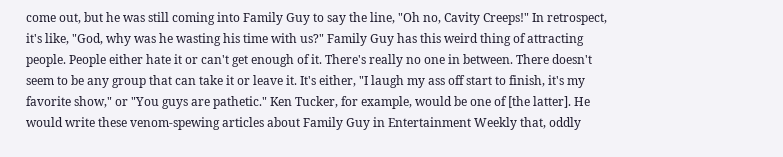come out, but he was still coming into Family Guy to say the line, "Oh no, Cavity Creeps!" In retrospect, it's like, "God, why was he wasting his time with us?" Family Guy has this weird thing of attracting people. People either hate it or can't get enough of it. There's really no one in between. There doesn't seem to be any group that can take it or leave it. It's either, "I laugh my ass off start to finish, it's my favorite show," or "You guys are pathetic." Ken Tucker, for example, would be one of [the latter]. He would write these venom-spewing articles about Family Guy in Entertainment Weekly that, oddly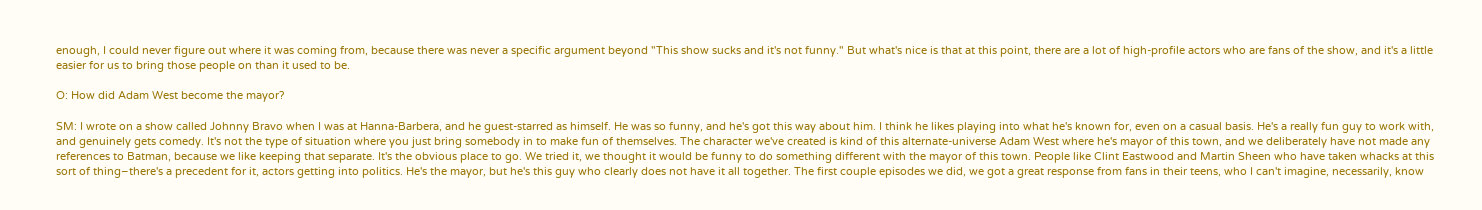enough, I could never figure out where it was coming from, because there was never a specific argument beyond "This show sucks and it's not funny." But what's nice is that at this point, there are a lot of high-profile actors who are fans of the show, and it's a little easier for us to bring those people on than it used to be.

O: How did Adam West become the mayor?

SM: I wrote on a show called Johnny Bravo when I was at Hanna-Barbera, and he guest-starred as himself. He was so funny, and he's got this way about him. I think he likes playing into what he's known for, even on a casual basis. He's a really fun guy to work with, and genuinely gets comedy. It's not the type of situation where you just bring somebody in to make fun of themselves. The character we've created is kind of this alternate-universe Adam West where he's mayor of this town, and we deliberately have not made any references to Batman, because we like keeping that separate. It's the obvious place to go. We tried it, we thought it would be funny to do something different with the mayor of this town. People like Clint Eastwood and Martin Sheen who have taken whacks at this sort of thing–there's a precedent for it, actors getting into politics. He's the mayor, but he's this guy who clearly does not have it all together. The first couple episodes we did, we got a great response from fans in their teens, who I can't imagine, necessarily, know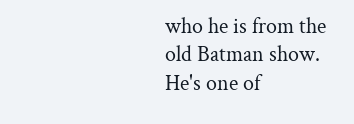who he is from the old Batman show. He's one of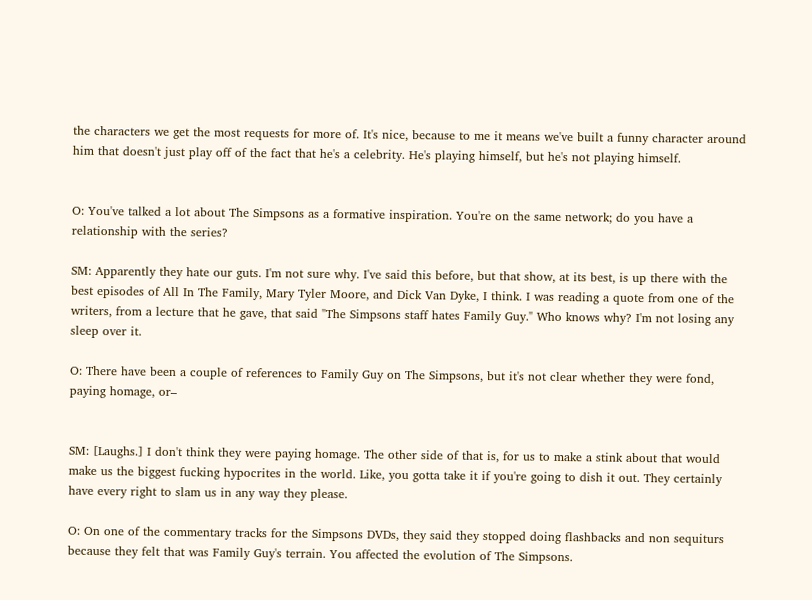the characters we get the most requests for more of. It's nice, because to me it means we've built a funny character around him that doesn't just play off of the fact that he's a celebrity. He's playing himself, but he's not playing himself.


O: You've talked a lot about The Simpsons as a formative inspiration. You're on the same network; do you have a relationship with the series?

SM: Apparently they hate our guts. I'm not sure why. I've said this before, but that show, at its best, is up there with the best episodes of All In The Family, Mary Tyler Moore, and Dick Van Dyke, I think. I was reading a quote from one of the writers, from a lecture that he gave, that said "The Simpsons staff hates Family Guy." Who knows why? I'm not losing any sleep over it.

O: There have been a couple of references to Family Guy on The Simpsons, but it's not clear whether they were fond, paying homage, or–


SM: [Laughs.] I don't think they were paying homage. The other side of that is, for us to make a stink about that would make us the biggest fucking hypocrites in the world. Like, you gotta take it if you're going to dish it out. They certainly have every right to slam us in any way they please.

O: On one of the commentary tracks for the Simpsons DVDs, they said they stopped doing flashbacks and non sequiturs because they felt that was Family Guy's terrain. You affected the evolution of The Simpsons.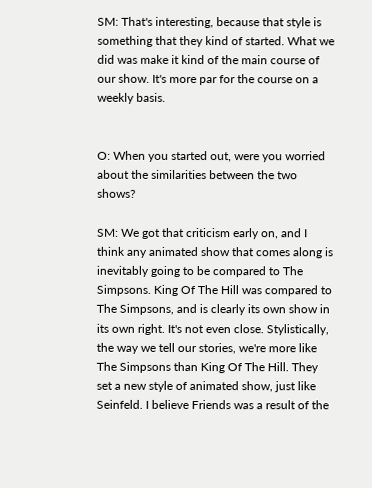SM: That's interesting, because that style is something that they kind of started. What we did was make it kind of the main course of our show. It's more par for the course on a weekly basis.


O: When you started out, were you worried about the similarities between the two shows?

SM: We got that criticism early on, and I think any animated show that comes along is inevitably going to be compared to The Simpsons. King Of The Hill was compared to The Simpsons, and is clearly its own show in its own right. It's not even close. Stylistically, the way we tell our stories, we're more like The Simpsons than King Of The Hill. They set a new style of animated show, just like Seinfeld. I believe Friends was a result of the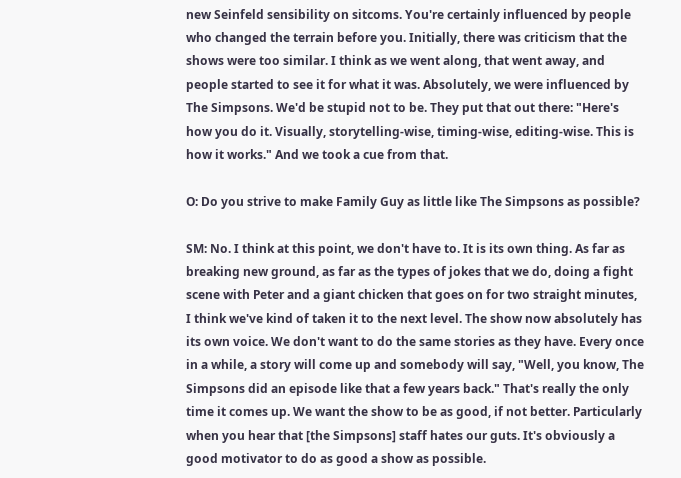new Seinfeld sensibility on sitcoms. You're certainly influenced by people who changed the terrain before you. Initially, there was criticism that the shows were too similar. I think as we went along, that went away, and people started to see it for what it was. Absolutely, we were influenced by The Simpsons. We'd be stupid not to be. They put that out there: "Here's how you do it. Visually, storytelling-wise, timing-wise, editing-wise. This is how it works." And we took a cue from that.

O: Do you strive to make Family Guy as little like The Simpsons as possible?

SM: No. I think at this point, we don't have to. It is its own thing. As far as breaking new ground, as far as the types of jokes that we do, doing a fight scene with Peter and a giant chicken that goes on for two straight minutes, I think we've kind of taken it to the next level. The show now absolutely has its own voice. We don't want to do the same stories as they have. Every once in a while, a story will come up and somebody will say, "Well, you know, The Simpsons did an episode like that a few years back." That's really the only time it comes up. We want the show to be as good, if not better. Particularly when you hear that [the Simpsons] staff hates our guts. It's obviously a good motivator to do as good a show as possible.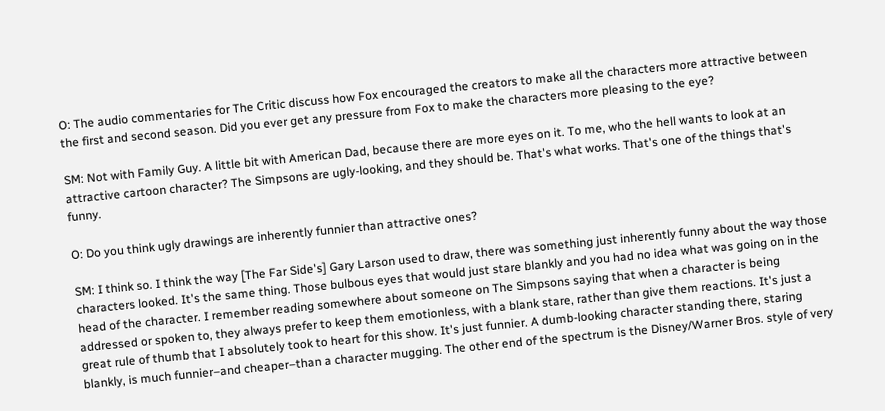O: The audio commentaries for The Critic discuss how Fox encouraged the creators to make all the characters more attractive between the first and second season. Did you ever get any pressure from Fox to make the characters more pleasing to the eye?

SM: Not with Family Guy. A little bit with American Dad, because there are more eyes on it. To me, who the hell wants to look at an attractive cartoon character? The Simpsons are ugly-looking, and they should be. That's what works. That's one of the things that's funny.

O: Do you think ugly drawings are inherently funnier than attractive ones?

SM: I think so. I think the way [The Far Side's] Gary Larson used to draw, there was something just inherently funny about the way those characters looked. It's the same thing. Those bulbous eyes that would just stare blankly and you had no idea what was going on in the head of the character. I remember reading somewhere about someone on The Simpsons saying that when a character is being addressed or spoken to, they always prefer to keep them emotionless, with a blank stare, rather than give them reactions. It's just a great rule of thumb that I absolutely took to heart for this show. It's just funnier. A dumb-looking character standing there, staring blankly, is much funnier–and cheaper–than a character mugging. The other end of the spectrum is the Disney/Warner Bros. style of very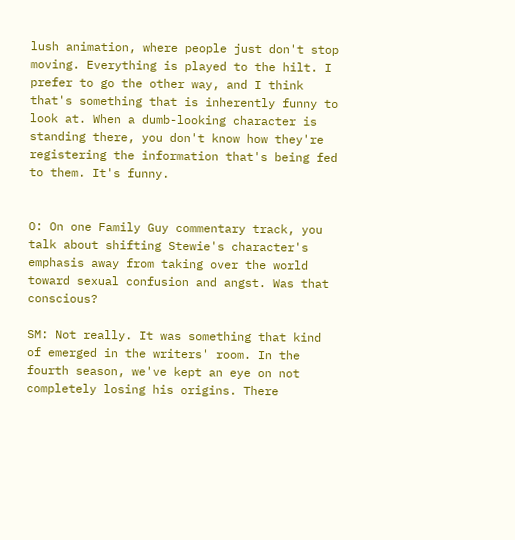lush animation, where people just don't stop moving. Everything is played to the hilt. I prefer to go the other way, and I think that's something that is inherently funny to look at. When a dumb-looking character is standing there, you don't know how they're registering the information that's being fed to them. It's funny.


O: On one Family Guy commentary track, you talk about shifting Stewie's character's emphasis away from taking over the world toward sexual confusion and angst. Was that conscious?

SM: Not really. It was something that kind of emerged in the writers' room. In the fourth season, we've kept an eye on not completely losing his origins. There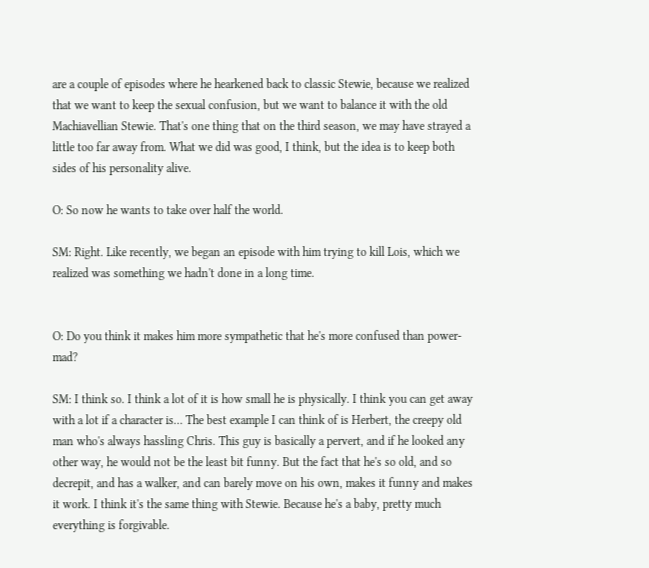are a couple of episodes where he hearkened back to classic Stewie, because we realized that we want to keep the sexual confusion, but we want to balance it with the old Machiavellian Stewie. That's one thing that on the third season, we may have strayed a little too far away from. What we did was good, I think, but the idea is to keep both sides of his personality alive.

O: So now he wants to take over half the world.

SM: Right. Like recently, we began an episode with him trying to kill Lois, which we realized was something we hadn't done in a long time.


O: Do you think it makes him more sympathetic that he's more confused than power-mad?

SM: I think so. I think a lot of it is how small he is physically. I think you can get away with a lot if a character is… The best example I can think of is Herbert, the creepy old man who's always hassling Chris. This guy is basically a pervert, and if he looked any other way, he would not be the least bit funny. But the fact that he's so old, and so decrepit, and has a walker, and can barely move on his own, makes it funny and makes it work. I think it's the same thing with Stewie. Because he's a baby, pretty much everything is forgivable.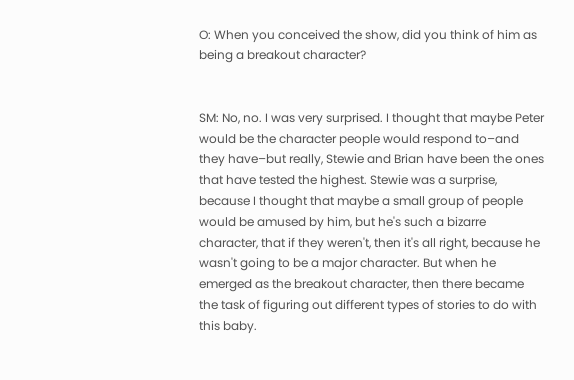O: When you conceived the show, did you think of him as being a breakout character?


SM: No, no. I was very surprised. I thought that maybe Peter would be the character people would respond to–and they have–but really, Stewie and Brian have been the ones that have tested the highest. Stewie was a surprise, because I thought that maybe a small group of people would be amused by him, but he's such a bizarre character, that if they weren't, then it's all right, because he wasn't going to be a major character. But when he emerged as the breakout character, then there became the task of figuring out different types of stories to do with this baby.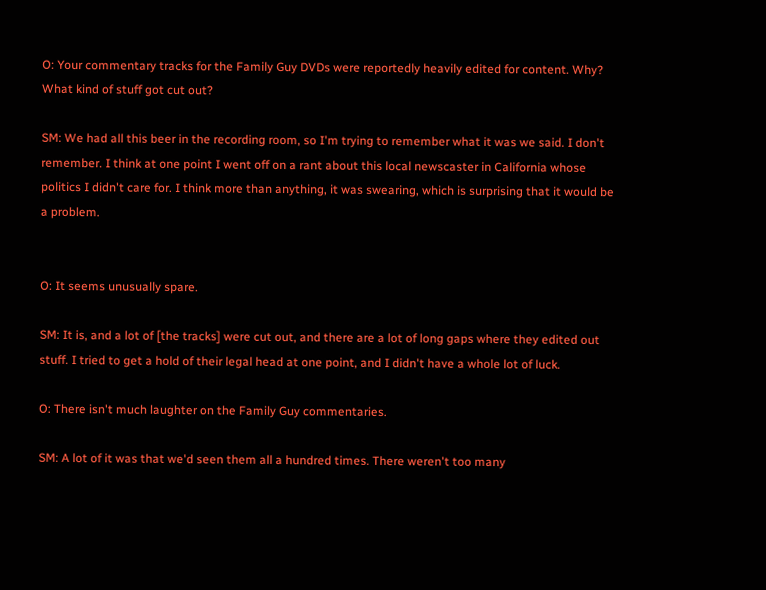O: Your commentary tracks for the Family Guy DVDs were reportedly heavily edited for content. Why? What kind of stuff got cut out?

SM: We had all this beer in the recording room, so I'm trying to remember what it was we said. I don't remember. I think at one point I went off on a rant about this local newscaster in California whose politics I didn't care for. I think more than anything, it was swearing, which is surprising that it would be a problem.


O: It seems unusually spare.

SM: It is, and a lot of [the tracks] were cut out, and there are a lot of long gaps where they edited out stuff. I tried to get a hold of their legal head at one point, and I didn't have a whole lot of luck.

O: There isn't much laughter on the Family Guy commentaries.

SM: A lot of it was that we'd seen them all a hundred times. There weren't too many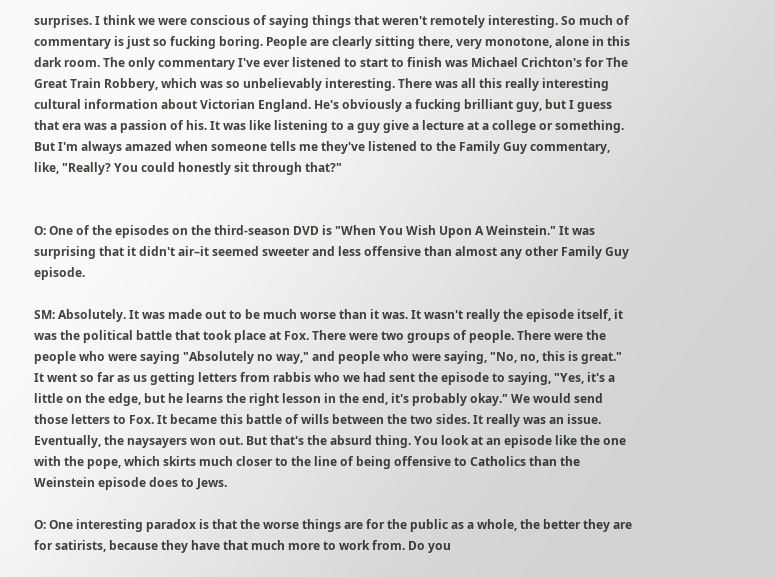surprises. I think we were conscious of saying things that weren't remotely interesting. So much of commentary is just so fucking boring. People are clearly sitting there, very monotone, alone in this dark room. The only commentary I've ever listened to start to finish was Michael Crichton's for The Great Train Robbery, which was so unbelievably interesting. There was all this really interesting cultural information about Victorian England. He's obviously a fucking brilliant guy, but I guess that era was a passion of his. It was like listening to a guy give a lecture at a college or something. But I'm always amazed when someone tells me they've listened to the Family Guy commentary, like, "Really? You could honestly sit through that?"


O: One of the episodes on the third-season DVD is "When You Wish Upon A Weinstein." It was surprising that it didn't air–it seemed sweeter and less offensive than almost any other Family Guy episode.

SM: Absolutely. It was made out to be much worse than it was. It wasn't really the episode itself, it was the political battle that took place at Fox. There were two groups of people. There were the people who were saying "Absolutely no way," and people who were saying, "No, no, this is great." It went so far as us getting letters from rabbis who we had sent the episode to saying, "Yes, it's a little on the edge, but he learns the right lesson in the end, it's probably okay." We would send those letters to Fox. It became this battle of wills between the two sides. It really was an issue. Eventually, the naysayers won out. But that's the absurd thing. You look at an episode like the one with the pope, which skirts much closer to the line of being offensive to Catholics than the Weinstein episode does to Jews.

O: One interesting paradox is that the worse things are for the public as a whole, the better they are for satirists, because they have that much more to work from. Do you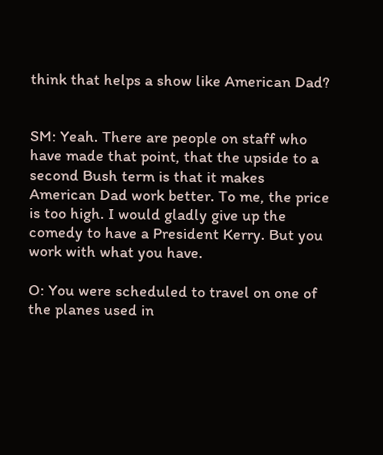think that helps a show like American Dad?


SM: Yeah. There are people on staff who have made that point, that the upside to a second Bush term is that it makes American Dad work better. To me, the price is too high. I would gladly give up the comedy to have a President Kerry. But you work with what you have.

O: You were scheduled to travel on one of the planes used in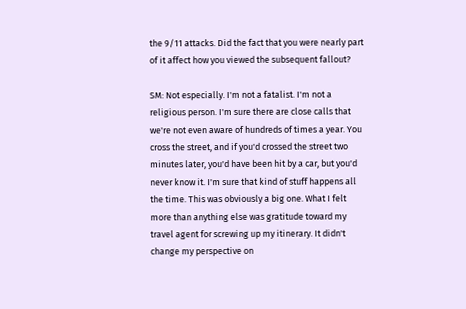the 9/11 attacks. Did the fact that you were nearly part of it affect how you viewed the subsequent fallout?

SM: Not especially. I'm not a fatalist. I'm not a religious person. I'm sure there are close calls that we're not even aware of hundreds of times a year. You cross the street, and if you'd crossed the street two minutes later, you'd have been hit by a car, but you'd never know it. I'm sure that kind of stuff happens all the time. This was obviously a big one. What I felt more than anything else was gratitude toward my travel agent for screwing up my itinerary. It didn't change my perspective on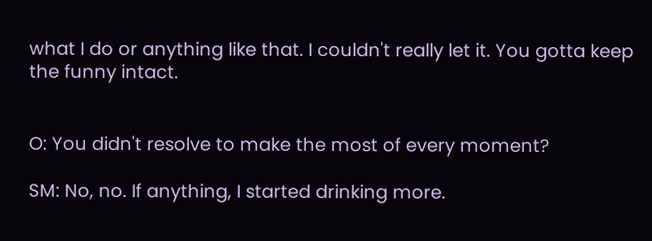what I do or anything like that. I couldn't really let it. You gotta keep the funny intact.


O: You didn't resolve to make the most of every moment?

SM: No, no. If anything, I started drinking more.